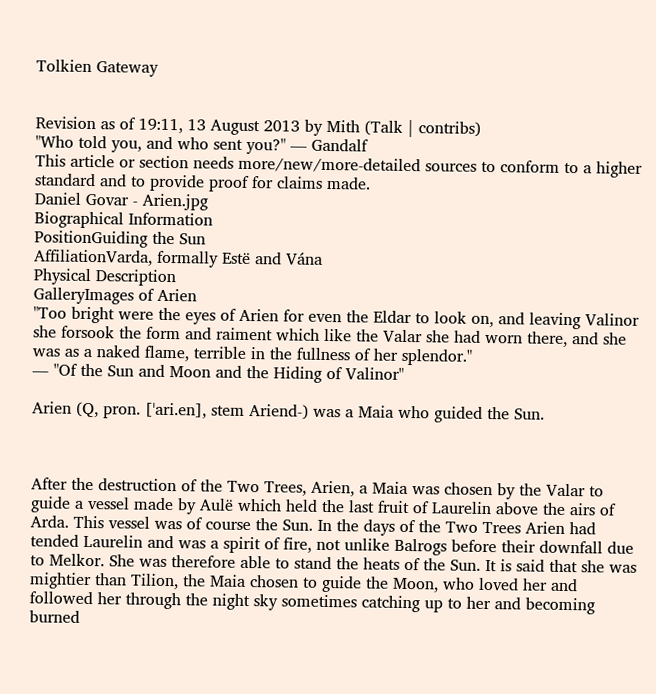Tolkien Gateway


Revision as of 19:11, 13 August 2013 by Mith (Talk | contribs)
"Who told you, and who sent you?" — Gandalf
This article or section needs more/new/more-detailed sources to conform to a higher standard and to provide proof for claims made.
Daniel Govar - Arien.jpg
Biographical Information
PositionGuiding the Sun
AffiliationVarda, formally Estë and Vána
Physical Description
GalleryImages of Arien
"Too bright were the eyes of Arien for even the Eldar to look on, and leaving Valinor she forsook the form and raiment which like the Valar she had worn there, and she was as a naked flame, terrible in the fullness of her splendor."
― "Of the Sun and Moon and the Hiding of Valinor"

Arien (Q, pron. [ˈari.en], stem Ariend-) was a Maia who guided the Sun.



After the destruction of the Two Trees, Arien, a Maia was chosen by the Valar to guide a vessel made by Aulë which held the last fruit of Laurelin above the airs of Arda. This vessel was of course the Sun. In the days of the Two Trees Arien had tended Laurelin and was a spirit of fire, not unlike Balrogs before their downfall due to Melkor. She was therefore able to stand the heats of the Sun. It is said that she was mightier than Tilion, the Maia chosen to guide the Moon, who loved her and followed her through the night sky sometimes catching up to her and becoming burned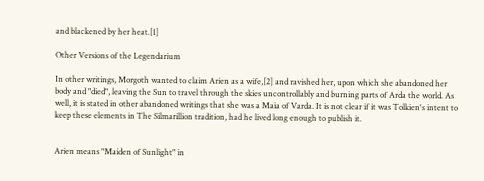and blackened by her heat.[1]

Other Versions of the Legendarium

In other writings, Morgoth wanted to claim Arien as a wife,[2] and ravished her, upon which she abandoned her body and "died", leaving the Sun to travel through the skies uncontrollably and burning parts of Arda the world. As well, it is stated in other abandoned writings that she was a Maia of Varda. It is not clear if it was Tolkien's intent to keep these elements in The Silmarillion tradition, had he lived long enough to publish it.


Arien means "Maiden of Sunlight" in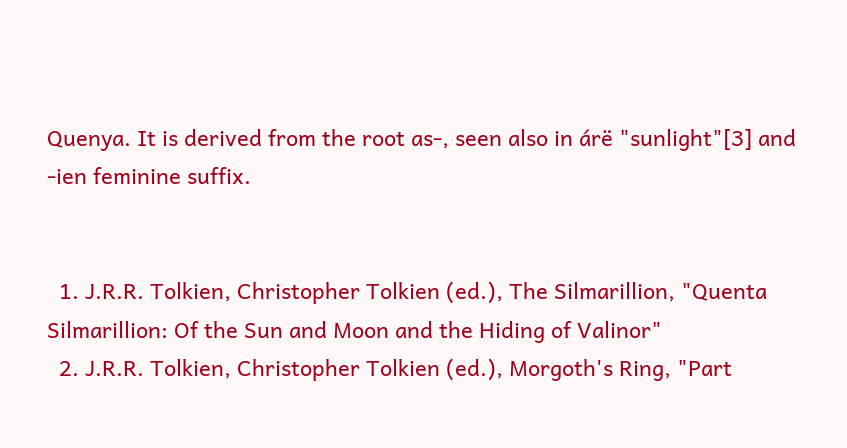Quenya. It is derived from the root as-, seen also in árë "sunlight"[3] and -ien feminine suffix.


  1. J.R.R. Tolkien, Christopher Tolkien (ed.), The Silmarillion, "Quenta Silmarillion: Of the Sun and Moon and the Hiding of Valinor"
  2. J.R.R. Tolkien, Christopher Tolkien (ed.), Morgoth's Ring, "Part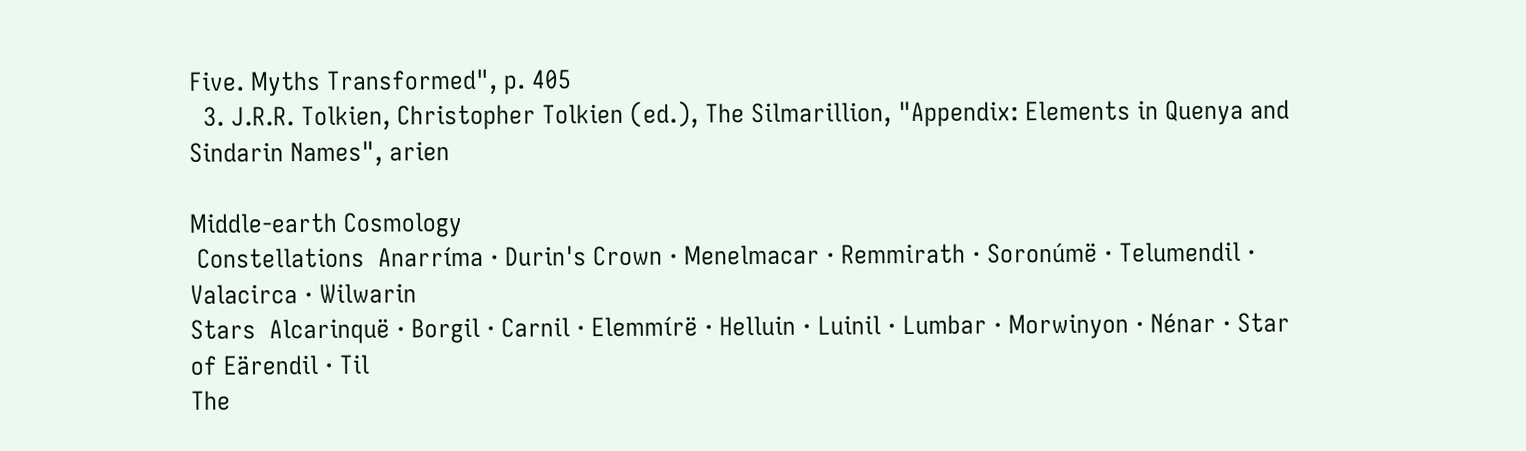Five. Myths Transformed", p. 405
  3. J.R.R. Tolkien, Christopher Tolkien (ed.), The Silmarillion, "Appendix: Elements in Quenya and Sindarin Names", arien

Middle-earth Cosmology
 Constellations  Anarríma · Durin's Crown · Menelmacar · Remmirath · Soronúmë · Telumendil · Valacirca · Wilwarin
Stars  Alcarinquë · Borgil · Carnil · Elemmírë · Helluin · Luinil · Lumbar · Morwinyon · Nénar · Star of Eärendil · Til
The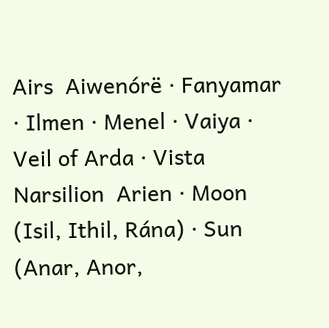Airs  Aiwenórë · Fanyamar · Ilmen · Menel · Vaiya · Veil of Arda · Vista
Narsilion  Arien · Moon (Isil, Ithil, Rána) · Sun (Anar, Anor,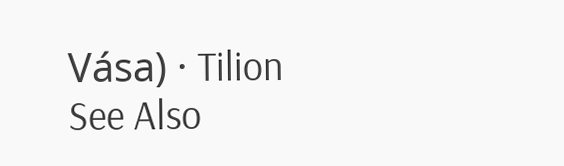Vása) · Tilion
See Also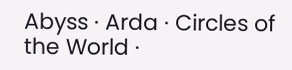Abyss · Arda · Circles of the World ·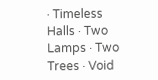· Timeless Halls · Two Lamps · Two Trees · Void